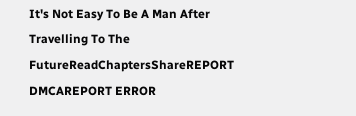It's Not Easy To Be A Man After Travelling To The FutureReadChaptersShareREPORT DMCAREPORT ERROR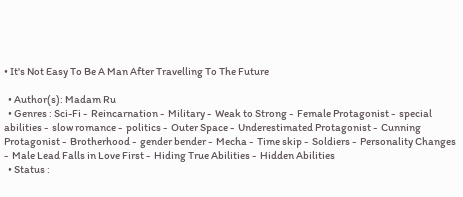• It's Not Easy To Be A Man After Travelling To The Future

  • Author(s): Madam Ru
  • Genres : Sci-Fi -  Reincarnation -  Military -  Weak to Strong -  Female Protagonist -  special abilities -  slow romance -  politics -  Outer Space -  Underestimated Protagonist -  Cunning Protagonist -  Brotherhood -  gender bender -  Mecha -  Time skip -  Soldiers -  Personality Changes -  Male Lead Falls in Love First -  Hiding True Abilities -  Hidden Abilities
  • Status :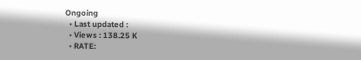Ongoing
  • Last updated :
  • Views : 138.25 K
  • RATE: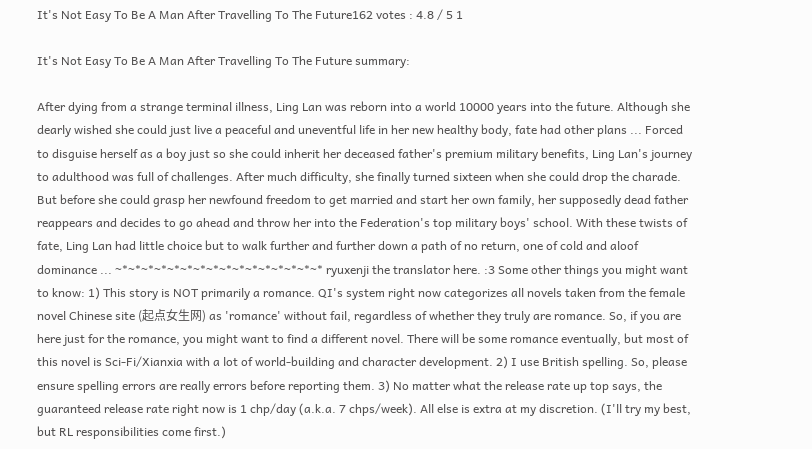It's Not Easy To Be A Man After Travelling To The Future162 votes : 4.8 / 5 1

It's Not Easy To Be A Man After Travelling To The Future summary:

After dying from a strange terminal illness, Ling Lan was reborn into a world 10000 years into the future. Although she dearly wished she could just live a peaceful and uneventful life in her new healthy body, fate had other plans ... Forced to disguise herself as a boy just so she could inherit her deceased father's premium military benefits, Ling Lan's journey to adulthood was full of challenges. After much difficulty, she finally turned sixteen when she could drop the charade. But before she could grasp her newfound freedom to get married and start her own family, her supposedly dead father reappears and decides to go ahead and throw her into the Federation's top military boys' school. With these twists of fate, Ling Lan had little choice but to walk further and further down a path of no return, one of cold and aloof dominance ... ~*~*~*~*~*~*~*~*~*~*~*~*~*~*~*~* ryuxenji the translator here. :3 Some other things you might want to know: 1) This story is NOT primarily a romance. QI's system right now categorizes all novels taken from the female novel Chinese site (起点女生网) as 'romance' without fail, regardless of whether they truly are romance. So, if you are here just for the romance, you might want to find a different novel. There will be some romance eventually, but most of this novel is Sci-Fi/Xianxia with a lot of world-building and character development. 2) I use British spelling. So, please ensure spelling errors are really errors before reporting them. 3) No matter what the release rate up top says, the guaranteed release rate right now is 1 chp/day (a.k.a. 7 chps/week). All else is extra at my discretion. (I'll try my best, but RL responsibilities come first.)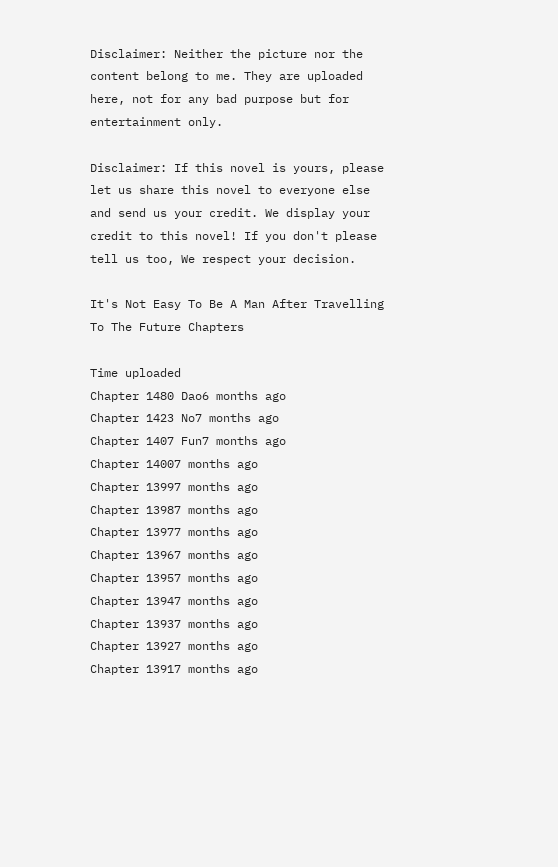Disclaimer: Neither the picture nor the content belong to me. They are uploaded here, not for any bad purpose but for entertainment only.

Disclaimer: If this novel is yours, please let us share this novel to everyone else and send us your credit. We display your credit to this novel! If you don't please tell us too, We respect your decision.

It's Not Easy To Be A Man After Travelling To The Future Chapters

Time uploaded
Chapter 1480 Dao6 months ago
Chapter 1423 No7 months ago
Chapter 1407 Fun7 months ago
Chapter 14007 months ago
Chapter 13997 months ago
Chapter 13987 months ago
Chapter 13977 months ago
Chapter 13967 months ago
Chapter 13957 months ago
Chapter 13947 months ago
Chapter 13937 months ago
Chapter 13927 months ago
Chapter 13917 months ago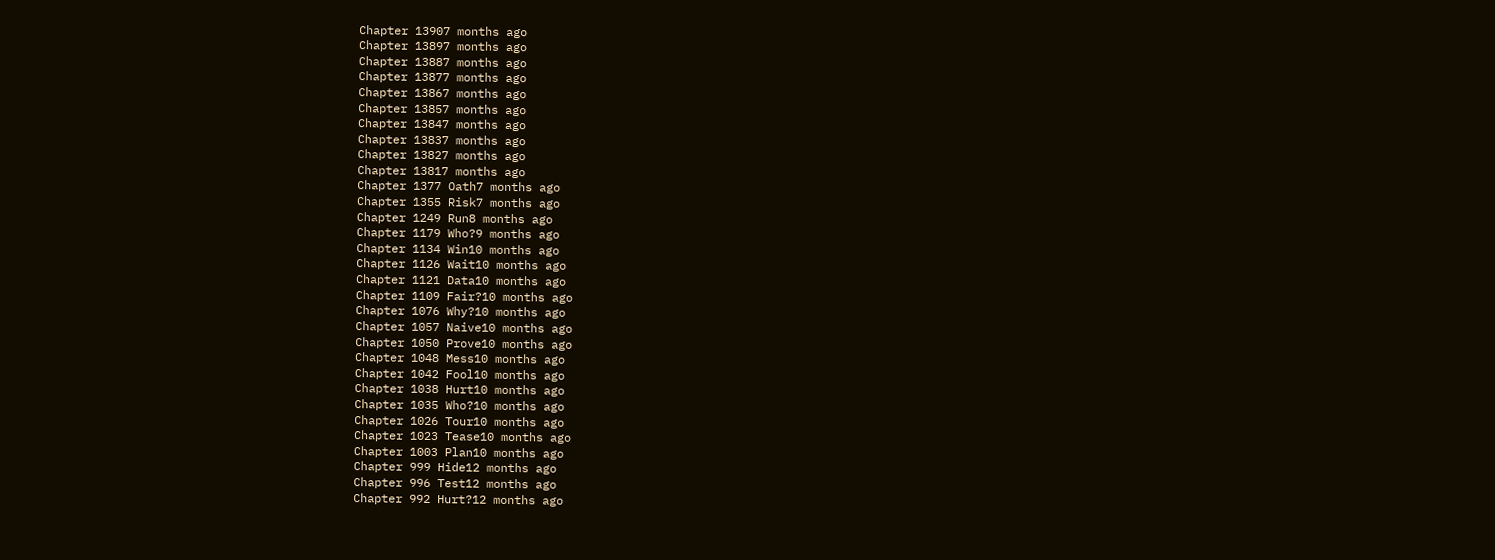Chapter 13907 months ago
Chapter 13897 months ago
Chapter 13887 months ago
Chapter 13877 months ago
Chapter 13867 months ago
Chapter 13857 months ago
Chapter 13847 months ago
Chapter 13837 months ago
Chapter 13827 months ago
Chapter 13817 months ago
Chapter 1377 Oath7 months ago
Chapter 1355 Risk7 months ago
Chapter 1249 Run8 months ago
Chapter 1179 Who?9 months ago
Chapter 1134 Win10 months ago
Chapter 1126 Wait10 months ago
Chapter 1121 Data10 months ago
Chapter 1109 Fair?10 months ago
Chapter 1076 Why?10 months ago
Chapter 1057 Naive10 months ago
Chapter 1050 Prove10 months ago
Chapter 1048 Mess10 months ago
Chapter 1042 Fool10 months ago
Chapter 1038 Hurt10 months ago
Chapter 1035 Who?10 months ago
Chapter 1026 Tour10 months ago
Chapter 1023 Tease10 months ago
Chapter 1003 Plan10 months ago
Chapter 999 Hide12 months ago
Chapter 996 Test12 months ago
Chapter 992 Hurt?12 months ago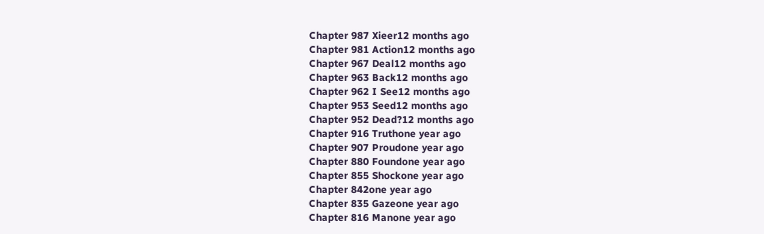Chapter 987 Xieer12 months ago
Chapter 981 Action12 months ago
Chapter 967 Deal12 months ago
Chapter 963 Back12 months ago
Chapter 962 I See12 months ago
Chapter 953 Seed12 months ago
Chapter 952 Dead?12 months ago
Chapter 916 Truthone year ago
Chapter 907 Proudone year ago
Chapter 880 Foundone year ago
Chapter 855 Shockone year ago
Chapter 842one year ago
Chapter 835 Gazeone year ago
Chapter 816 Manone year ago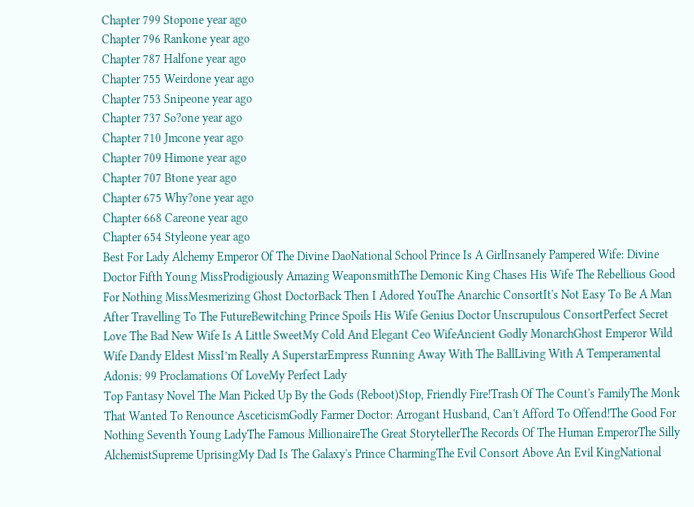Chapter 799 Stopone year ago
Chapter 796 Rankone year ago
Chapter 787 Halfone year ago
Chapter 755 Weirdone year ago
Chapter 753 Snipeone year ago
Chapter 737 So?one year ago
Chapter 710 Jmcone year ago
Chapter 709 Himone year ago
Chapter 707 Btone year ago
Chapter 675 Why?one year ago
Chapter 668 Careone year ago
Chapter 654 Styleone year ago
Best For Lady Alchemy Emperor Of The Divine DaoNational School Prince Is A GirlInsanely Pampered Wife: Divine Doctor Fifth Young MissProdigiously Amazing WeaponsmithThe Demonic King Chases His Wife The Rebellious Good For Nothing MissMesmerizing Ghost DoctorBack Then I Adored YouThe Anarchic ConsortIt's Not Easy To Be A Man After Travelling To The FutureBewitching Prince Spoils His Wife Genius Doctor Unscrupulous ConsortPerfect Secret Love The Bad New Wife Is A Little SweetMy Cold And Elegant Ceo WifeAncient Godly MonarchGhost Emperor Wild Wife Dandy Eldest MissI’m Really A SuperstarEmpress Running Away With The BallLiving With A Temperamental Adonis: 99 Proclamations Of LoveMy Perfect Lady
Top Fantasy Novel The Man Picked Up By the Gods (Reboot)Stop, Friendly Fire!Trash Of The Count's FamilyThe Monk That Wanted To Renounce AsceticismGodly Farmer Doctor: Arrogant Husband, Can't Afford To Offend!The Good For Nothing Seventh Young LadyThe Famous MillionaireThe Great StorytellerThe Records Of The Human EmperorThe Silly AlchemistSupreme UprisingMy Dad Is The Galaxy's Prince CharmingThe Evil Consort Above An Evil KingNational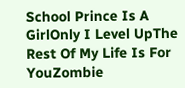School Prince Is A GirlOnly I Level UpThe Rest Of My Life Is For YouZombie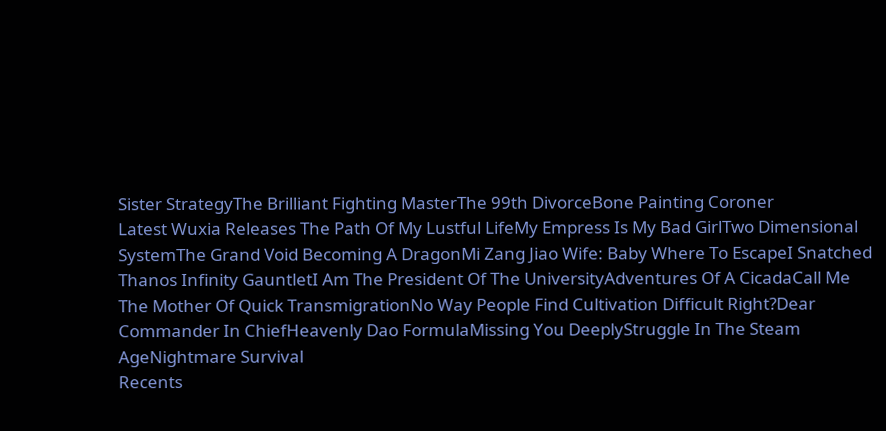Sister StrategyThe Brilliant Fighting MasterThe 99th DivorceBone Painting Coroner
Latest Wuxia Releases The Path Of My Lustful LifeMy Empress Is My Bad GirlTwo Dimensional SystemThe Grand Void Becoming A DragonMi Zang Jiao Wife: Baby Where To EscapeI Snatched Thanos Infinity GauntletI Am The President Of The UniversityAdventures Of A CicadaCall Me The Mother Of Quick TransmigrationNo Way People Find Cultivation Difficult Right?Dear Commander In ChiefHeavenly Dao FormulaMissing You DeeplyStruggle In The Steam AgeNightmare Survival
Recents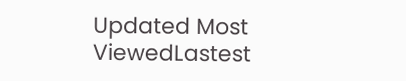Updated Most ViewedLastest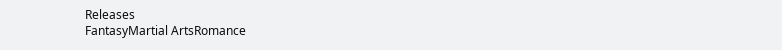Releases
FantasyMartial ArtsRomance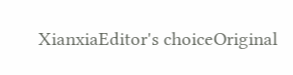XianxiaEditor's choiceOriginal